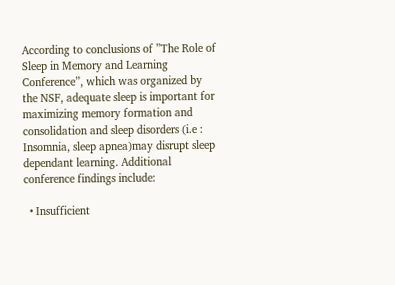According to conclusions of ”The Role of Sleep in Memory and Learning Conference”, which was organized by the NSF, adequate sleep is important for maximizing memory formation and consolidation and sleep disorders (i.e : Insomnia, sleep apnea)may disrupt sleep dependant learning. Additional conference findings include:

  • Insufficient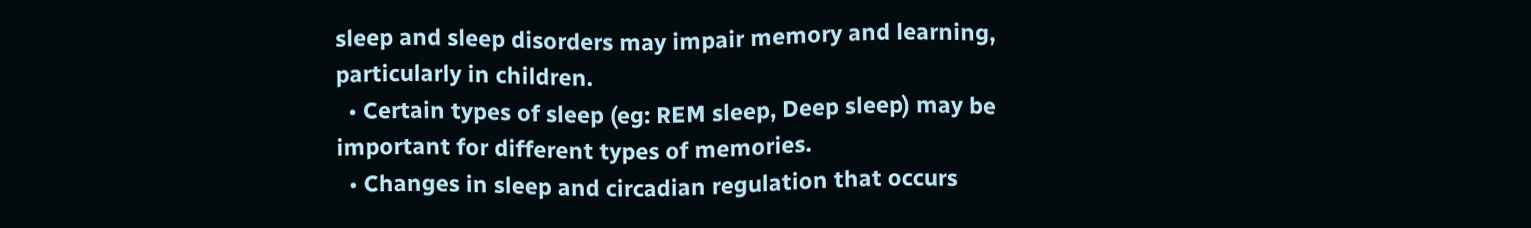sleep and sleep disorders may impair memory and learning, particularly in children.
  • Certain types of sleep (eg: REM sleep, Deep sleep) may be important for different types of memories.
  • Changes in sleep and circadian regulation that occurs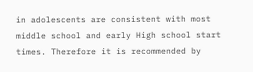in adolescents are consistent with most middle school and early High school start times. Therefore it is recommended by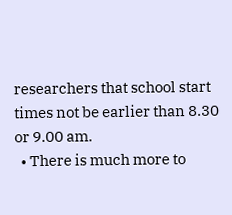researchers that school start times not be earlier than 8.30 or 9.00 am.
  • There is much more to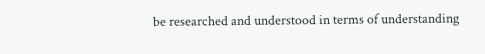be researched and understood in terms of understanding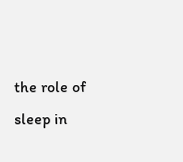the role of sleep in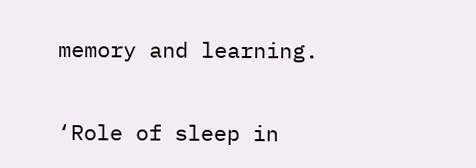memory and learning.

‘Role of sleep in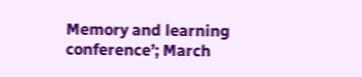Memory and learning conference’; March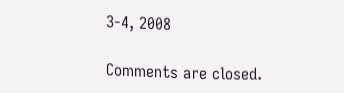3-4, 2008

Comments are closed.